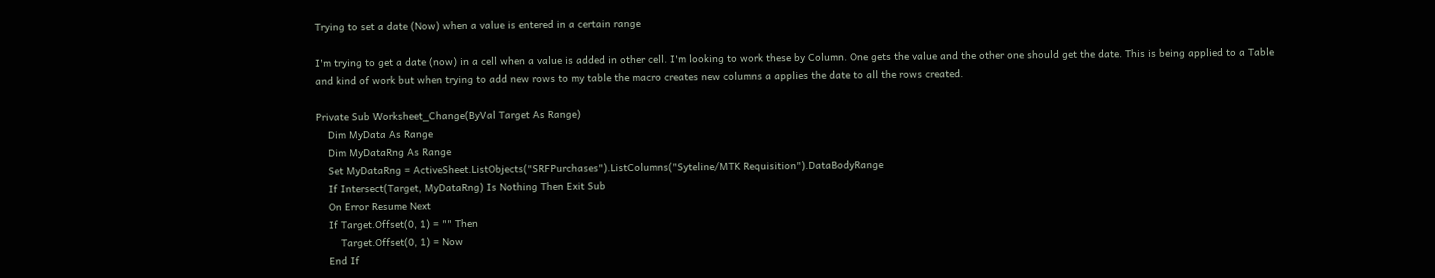Trying to set a date (Now) when a value is entered in a certain range

I'm trying to get a date (now) in a cell when a value is added in other cell. I'm looking to work these by Column. One gets the value and the other one should get the date. This is being applied to a Table and kind of work but when trying to add new rows to my table the macro creates new columns a applies the date to all the rows created.

Private Sub Worksheet_Change(ByVal Target As Range)
    Dim MyData As Range
    Dim MyDataRng As Range
    Set MyDataRng = ActiveSheet.ListObjects("SRFPurchases").ListColumns("Syteline/MTK Requisition").DataBodyRange
    If Intersect(Target, MyDataRng) Is Nothing Then Exit Sub
    On Error Resume Next
    If Target.Offset(0, 1) = "" Then
        Target.Offset(0, 1) = Now
    End If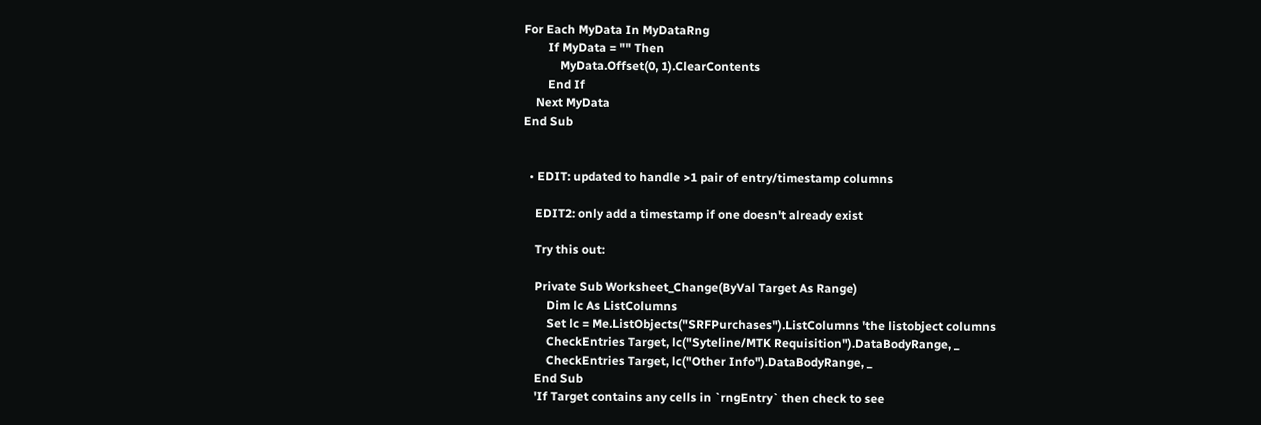For Each MyData In MyDataRng
        If MyData = "" Then
            MyData.Offset(0, 1).ClearContents
        End If
    Next MyData
End Sub


  • EDIT: updated to handle >1 pair of entry/timestamp columns

    EDIT2: only add a timestamp if one doesn't already exist

    Try this out:

    Private Sub Worksheet_Change(ByVal Target As Range)
        Dim lc As ListColumns
        Set lc = Me.ListObjects("SRFPurchases").ListColumns 'the listobject columns
        CheckEntries Target, lc("Syteline/MTK Requisition").DataBodyRange, _
        CheckEntries Target, lc("Other Info").DataBodyRange, _
    End Sub
    'If Target contains any cells in `rngEntry` then check to see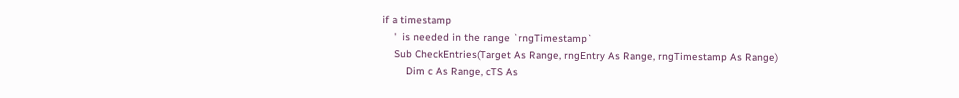if a timestamp
    '  is needed in the range `rngTimestamp`
    Sub CheckEntries(Target As Range, rngEntry As Range, rngTimestamp As Range)
        Dim c As Range, cTS As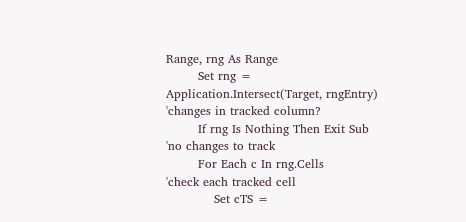Range, rng As Range
        Set rng = Application.Intersect(Target, rngEntry) 'changes in tracked column?
        If rng Is Nothing Then Exit Sub 'no changes to track
        For Each c In rng.Cells      'check each tracked cell
            Set cTS =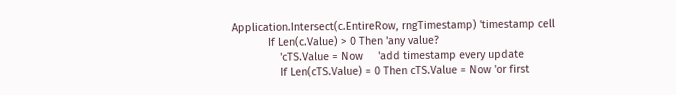Application.Intersect(c.EntireRow, rngTimestamp) 'timestamp cell
            If Len(c.Value) > 0 Then 'any value?
                'cTS.Value = Now     'add timestamp every update
                If Len(cTS.Value) = 0 Then cTS.Value = Now 'or first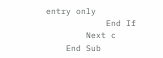entry only
            End If
        Next c
    End Sub